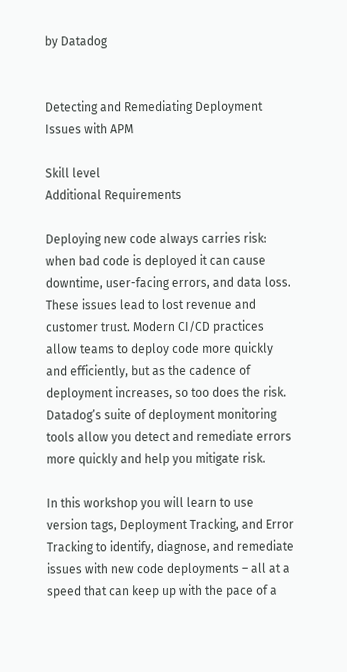by Datadog


Detecting and Remediating Deployment Issues with APM

Skill level
Additional Requirements

Deploying new code always carries risk: when bad code is deployed it can cause downtime, user-facing errors, and data loss. These issues lead to lost revenue and customer trust. Modern CI/CD practices allow teams to deploy code more quickly and efficiently, but as the cadence of deployment increases, so too does the risk. Datadog’s suite of deployment monitoring tools allow you detect and remediate errors more quickly and help you mitigate risk.

In this workshop you will learn to use version tags, Deployment Tracking, and Error Tracking to identify, diagnose, and remediate issues with new code deployments – all at a speed that can keep up with the pace of a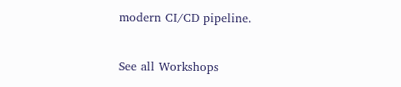modern CI/CD pipeline.

See all Workshops